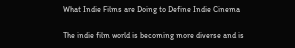What Indie Films are Doing to Define Indie Cinema

The indie film world is becoming more diverse and is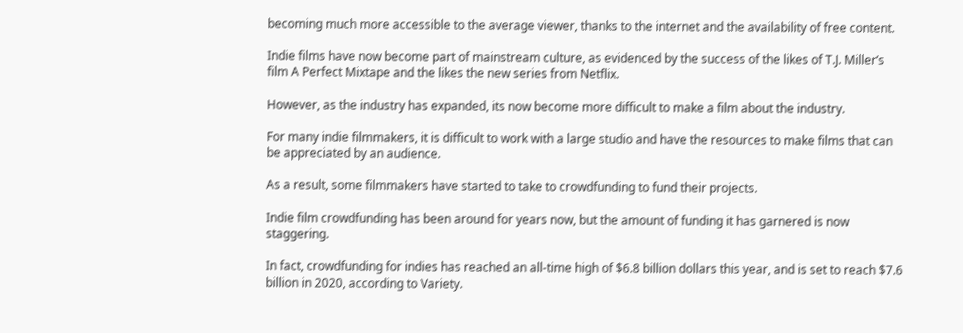becoming much more accessible to the average viewer, thanks to the internet and the availability of free content.

Indie films have now become part of mainstream culture, as evidenced by the success of the likes of T.J. Miller’s film A Perfect Mixtape and the likes the new series from Netflix.

However, as the industry has expanded, its now become more difficult to make a film about the industry.

For many indie filmmakers, it is difficult to work with a large studio and have the resources to make films that can be appreciated by an audience.

As a result, some filmmakers have started to take to crowdfunding to fund their projects.

Indie film crowdfunding has been around for years now, but the amount of funding it has garnered is now staggering.

In fact, crowdfunding for indies has reached an all-time high of $6.8 billion dollars this year, and is set to reach $7.6 billion in 2020, according to Variety.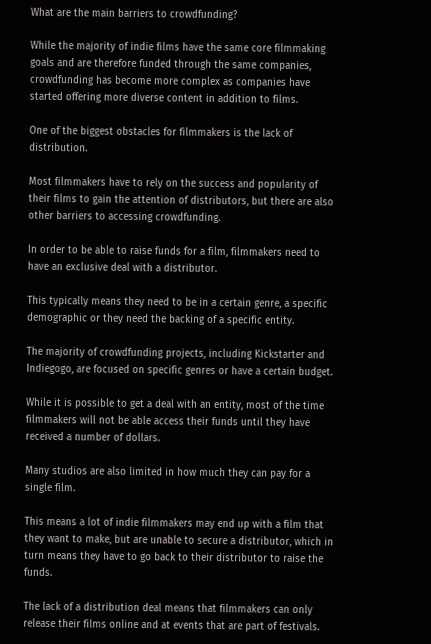What are the main barriers to crowdfunding?

While the majority of indie films have the same core filmmaking goals and are therefore funded through the same companies, crowdfunding has become more complex as companies have started offering more diverse content in addition to films.

One of the biggest obstacles for filmmakers is the lack of distribution.

Most filmmakers have to rely on the success and popularity of their films to gain the attention of distributors, but there are also other barriers to accessing crowdfunding.

In order to be able to raise funds for a film, filmmakers need to have an exclusive deal with a distributor.

This typically means they need to be in a certain genre, a specific demographic or they need the backing of a specific entity.

The majority of crowdfunding projects, including Kickstarter and Indiegogo, are focused on specific genres or have a certain budget.

While it is possible to get a deal with an entity, most of the time filmmakers will not be able access their funds until they have received a number of dollars.

Many studios are also limited in how much they can pay for a single film.

This means a lot of indie filmmakers may end up with a film that they want to make, but are unable to secure a distributor, which in turn means they have to go back to their distributor to raise the funds.

The lack of a distribution deal means that filmmakers can only release their films online and at events that are part of festivals.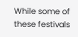While some of these festivals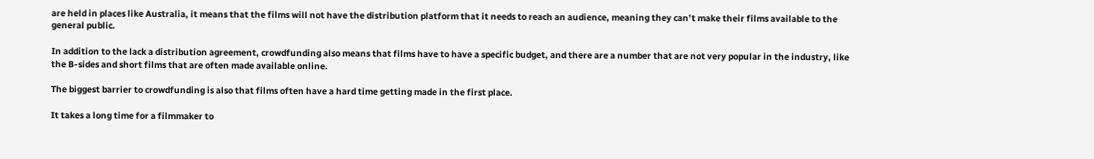are held in places like Australia, it means that the films will not have the distribution platform that it needs to reach an audience, meaning they can’t make their films available to the general public.

In addition to the lack a distribution agreement, crowdfunding also means that films have to have a specific budget, and there are a number that are not very popular in the industry, like the B-sides and short films that are often made available online.

The biggest barrier to crowdfunding is also that films often have a hard time getting made in the first place.

It takes a long time for a filmmaker to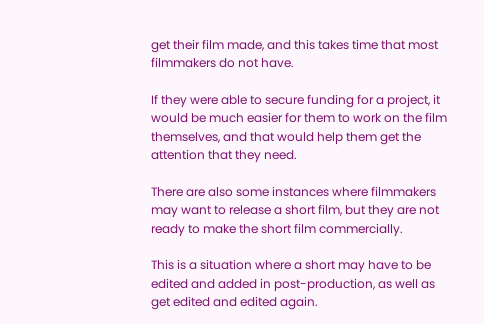get their film made, and this takes time that most filmmakers do not have.

If they were able to secure funding for a project, it would be much easier for them to work on the film themselves, and that would help them get the attention that they need.

There are also some instances where filmmakers may want to release a short film, but they are not ready to make the short film commercially.

This is a situation where a short may have to be edited and added in post-production, as well as get edited and edited again.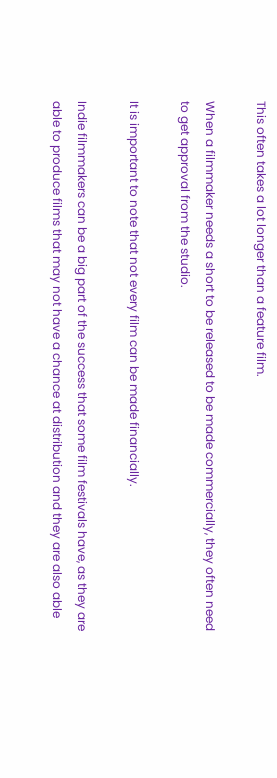This often takes a lot longer than a feature film.

When a filmmaker needs a short to be released to be made commercially, they often need to get approval from the studio.

It is important to note that not every film can be made financially.

Indie filmmakers can be a big part of the success that some film festivals have, as they are able to produce films that may not have a chance at distribution and they are also able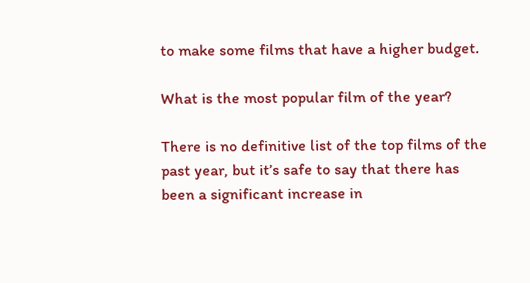to make some films that have a higher budget.

What is the most popular film of the year?

There is no definitive list of the top films of the past year, but it’s safe to say that there has been a significant increase in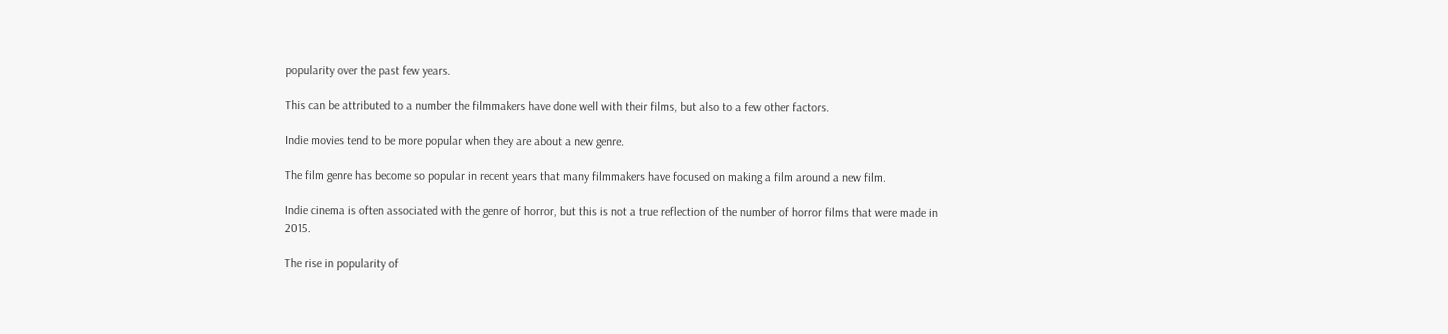popularity over the past few years.

This can be attributed to a number the filmmakers have done well with their films, but also to a few other factors.

Indie movies tend to be more popular when they are about a new genre.

The film genre has become so popular in recent years that many filmmakers have focused on making a film around a new film.

Indie cinema is often associated with the genre of horror, but this is not a true reflection of the number of horror films that were made in 2015.

The rise in popularity of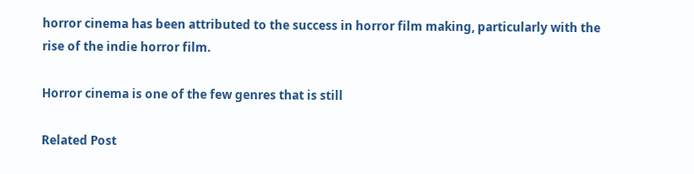horror cinema has been attributed to the success in horror film making, particularly with the rise of the indie horror film.

Horror cinema is one of the few genres that is still

Related Post